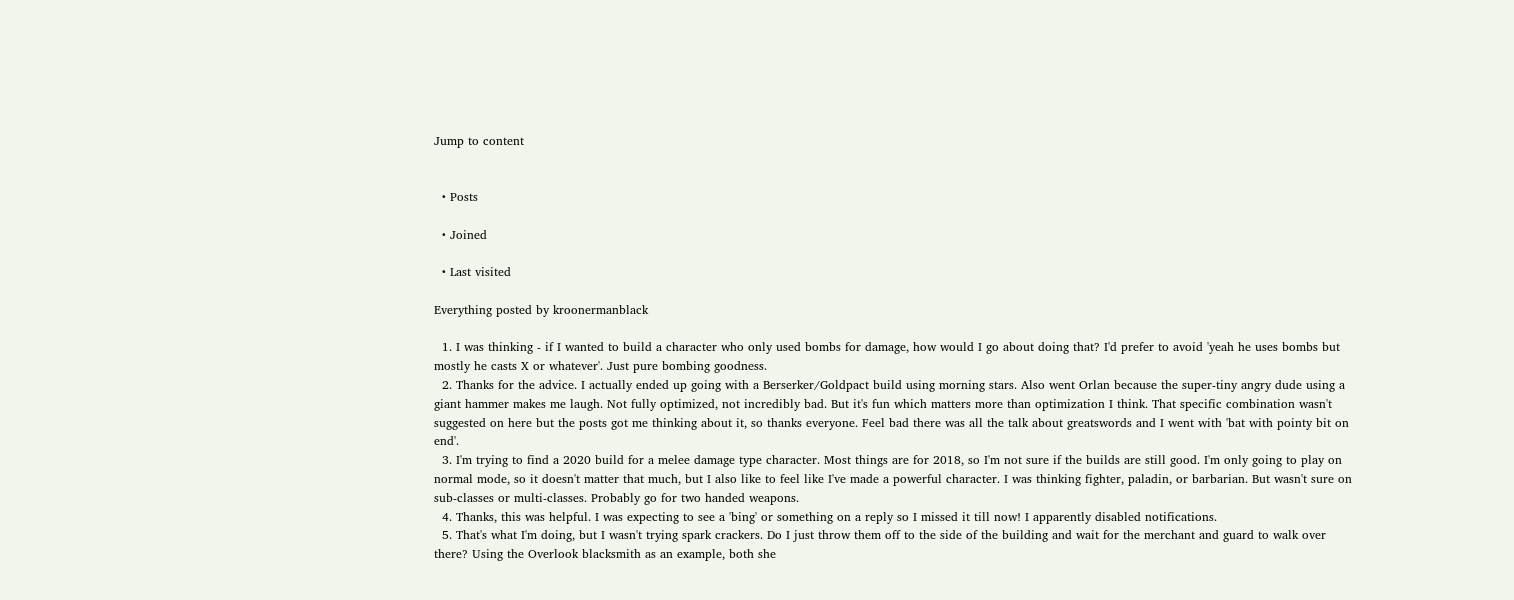Jump to content


  • Posts

  • Joined

  • Last visited

Everything posted by kroonermanblack

  1. I was thinking - if I wanted to build a character who only used bombs for damage, how would I go about doing that? I'd prefer to avoid 'yeah he uses bombs but mostly he casts X or whatever'. Just pure bombing goodness.
  2. Thanks for the advice. I actually ended up going with a Berserker/Goldpact build using morning stars. Also went Orlan because the super-tiny angry dude using a giant hammer makes me laugh. Not fully optimized, not incredibly bad. But it's fun which matters more than optimization I think. That specific combination wasn't suggested on here but the posts got me thinking about it, so thanks everyone. Feel bad there was all the talk about greatswords and I went with 'bat with pointy bit on end'.
  3. I'm trying to find a 2020 build for a melee damage type character. Most things are for 2018, so I'm not sure if the builds are still good. I'm only going to play on normal mode, so it doesn't matter that much, but I also like to feel like I've made a powerful character. I was thinking fighter, paladin, or barbarian. But wasn't sure on sub-classes or multi-classes. Probably go for two handed weapons.
  4. Thanks, this was helpful. I was expecting to see a 'bing' or something on a reply so I missed it till now! I apparently disabled notifications.
  5. That's what I'm doing, but I wasn't trying spark crackers. Do I just throw them off to the side of the building and wait for the merchant and guard to walk over there? Using the Overlook blacksmith as an example, both she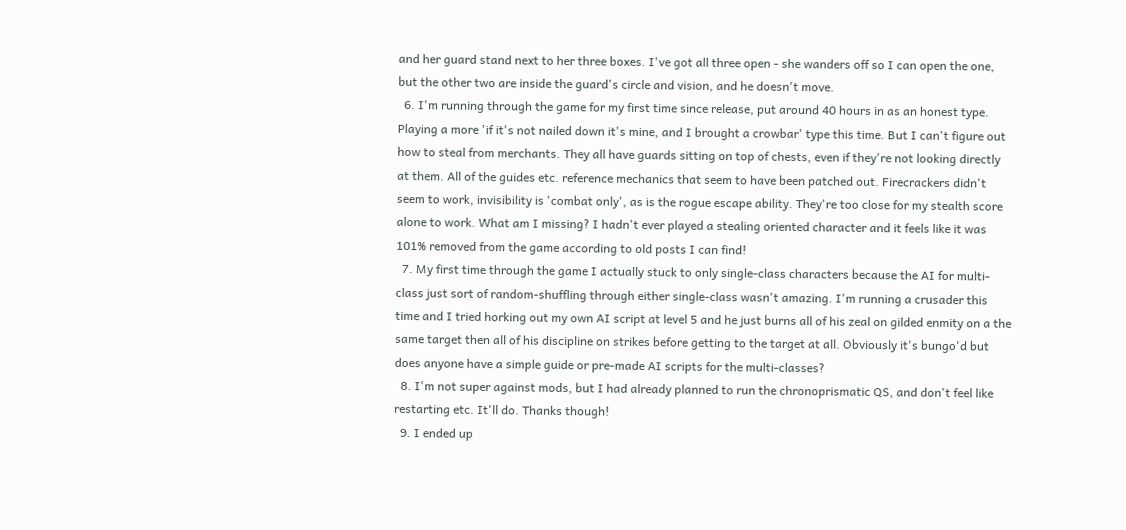and her guard stand next to her three boxes. I've got all three open - she wanders off so I can open the one, but the other two are inside the guard's circle and vision, and he doesn't move.
  6. I'm running through the game for my first time since release, put around 40 hours in as an honest type. Playing a more 'if it's not nailed down it's mine, and I brought a crowbar' type this time. But I can't figure out how to steal from merchants. They all have guards sitting on top of chests, even if they're not looking directly at them. All of the guides etc. reference mechanics that seem to have been patched out. Firecrackers didn't seem to work, invisibility is 'combat only', as is the rogue escape ability. They're too close for my stealth score alone to work. What am I missing? I hadn't ever played a stealing oriented character and it feels like it was 101% removed from the game according to old posts I can find!
  7. My first time through the game I actually stuck to only single-class characters because the AI for multi-class just sort of random-shuffling through either single-class wasn't amazing. I'm running a crusader this time and I tried horking out my own AI script at level 5 and he just burns all of his zeal on gilded enmity on a the same target then all of his discipline on strikes before getting to the target at all. Obviously it's bungo'd but does anyone have a simple guide or pre-made AI scripts for the multi-classes?
  8. I'm not super against mods, but I had already planned to run the chronoprismatic QS, and don't feel like restarting etc. It'll do. Thanks though!
  9. I ended up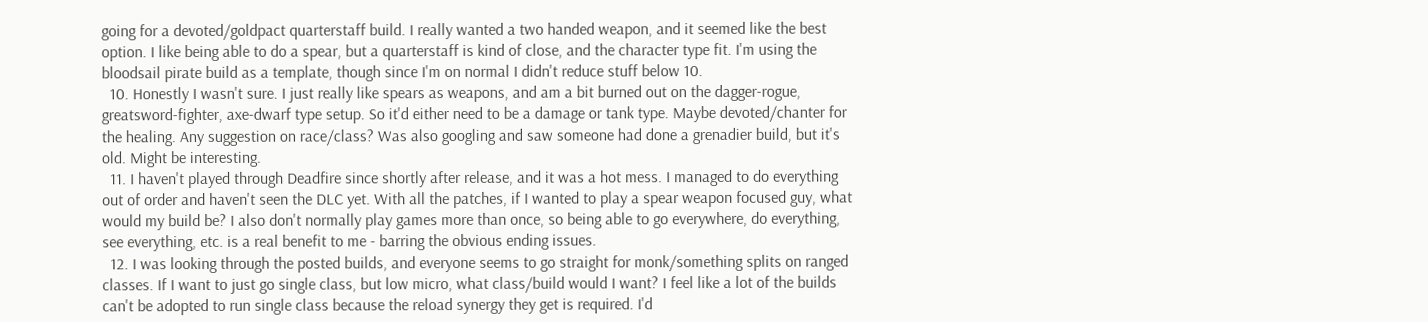going for a devoted/goldpact quarterstaff build. I really wanted a two handed weapon, and it seemed like the best option. I like being able to do a spear, but a quarterstaff is kind of close, and the character type fit. I'm using the bloodsail pirate build as a template, though since I'm on normal I didn't reduce stuff below 10.
  10. Honestly I wasn't sure. I just really like spears as weapons, and am a bit burned out on the dagger-rogue, greatsword-fighter, axe-dwarf type setup. So it'd either need to be a damage or tank type. Maybe devoted/chanter for the healing. Any suggestion on race/class? Was also googling and saw someone had done a grenadier build, but it's old. Might be interesting.
  11. I haven't played through Deadfire since shortly after release, and it was a hot mess. I managed to do everything out of order and haven't seen the DLC yet. With all the patches, if I wanted to play a spear weapon focused guy, what would my build be? I also don't normally play games more than once, so being able to go everywhere, do everything, see everything, etc. is a real benefit to me - barring the obvious ending issues.
  12. I was looking through the posted builds, and everyone seems to go straight for monk/something splits on ranged classes. If I want to just go single class, but low micro, what class/build would I want? I feel like a lot of the builds can't be adopted to run single class because the reload synergy they get is required. I'd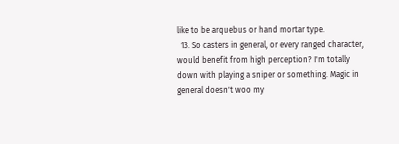like to be arquebus or hand mortar type.
  13. So casters in general, or every ranged character, would benefit from high perception? I'm totally down with playing a sniper or something. Magic in general doesn't woo my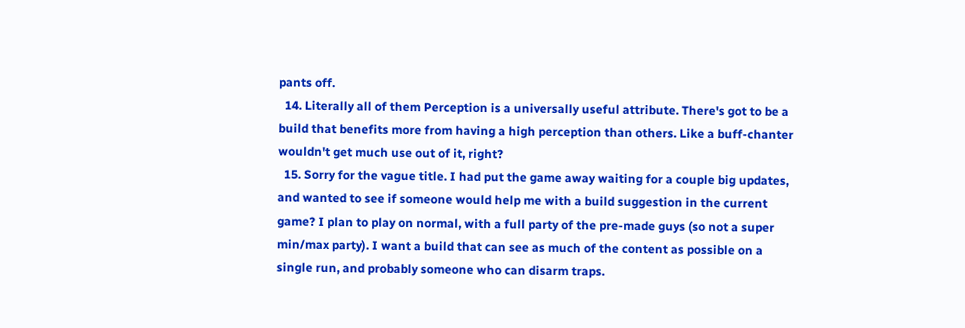pants off.
  14. Literally all of them Perception is a universally useful attribute. There's got to be a build that benefits more from having a high perception than others. Like a buff-chanter wouldn't get much use out of it, right?
  15. Sorry for the vague title. I had put the game away waiting for a couple big updates, and wanted to see if someone would help me with a build suggestion in the current game? I plan to play on normal, with a full party of the pre-made guys (so not a super min/max party). I want a build that can see as much of the content as possible on a single run, and probably someone who can disarm traps.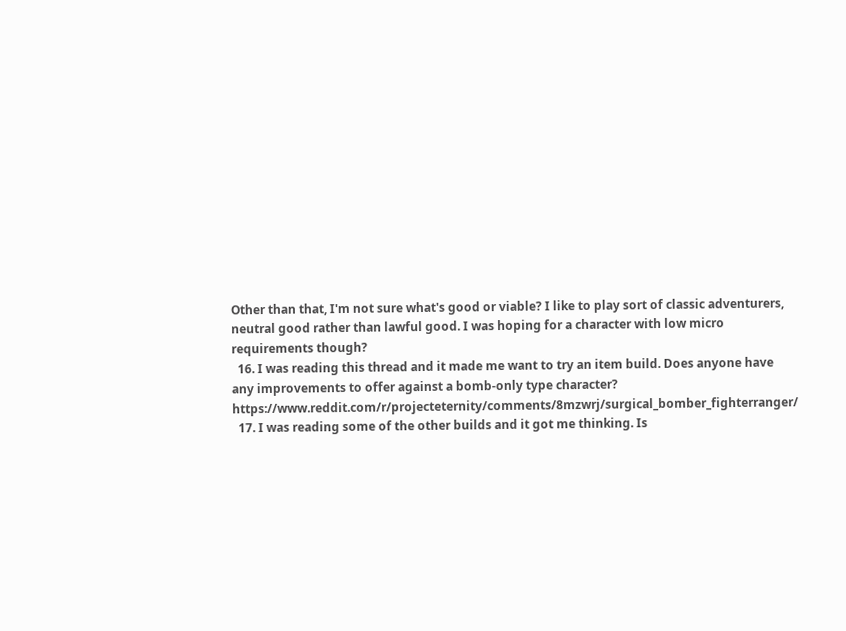Other than that, I'm not sure what's good or viable? I like to play sort of classic adventurers, neutral good rather than lawful good. I was hoping for a character with low micro requirements though?
  16. I was reading this thread and it made me want to try an item build. Does anyone have any improvements to offer against a bomb-only type character? https://www.reddit.com/r/projecteternity/comments/8mzwrj/surgical_bomber_fighterranger/
  17. I was reading some of the other builds and it got me thinking. Is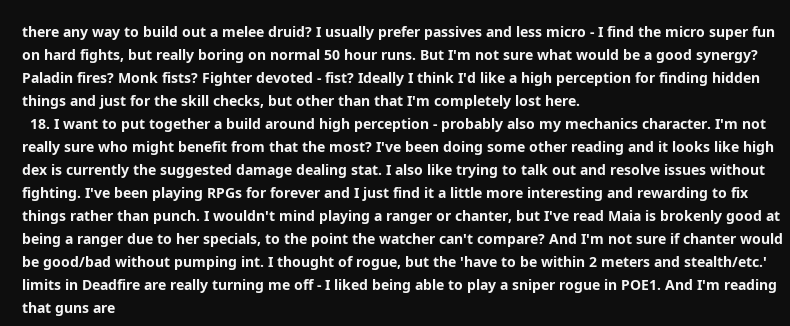there any way to build out a melee druid? I usually prefer passives and less micro - I find the micro super fun on hard fights, but really boring on normal 50 hour runs. But I'm not sure what would be a good synergy? Paladin fires? Monk fists? Fighter devoted - fist? Ideally I think I'd like a high perception for finding hidden things and just for the skill checks, but other than that I'm completely lost here.
  18. I want to put together a build around high perception - probably also my mechanics character. I'm not really sure who might benefit from that the most? I've been doing some other reading and it looks like high dex is currently the suggested damage dealing stat. I also like trying to talk out and resolve issues without fighting. I've been playing RPGs for forever and I just find it a little more interesting and rewarding to fix things rather than punch. I wouldn't mind playing a ranger or chanter, but I've read Maia is brokenly good at being a ranger due to her specials, to the point the watcher can't compare? And I'm not sure if chanter would be good/bad without pumping int. I thought of rogue, but the 'have to be within 2 meters and stealth/etc.' limits in Deadfire are really turning me off - I liked being able to play a sniper rogue in POE1. And I'm reading that guns are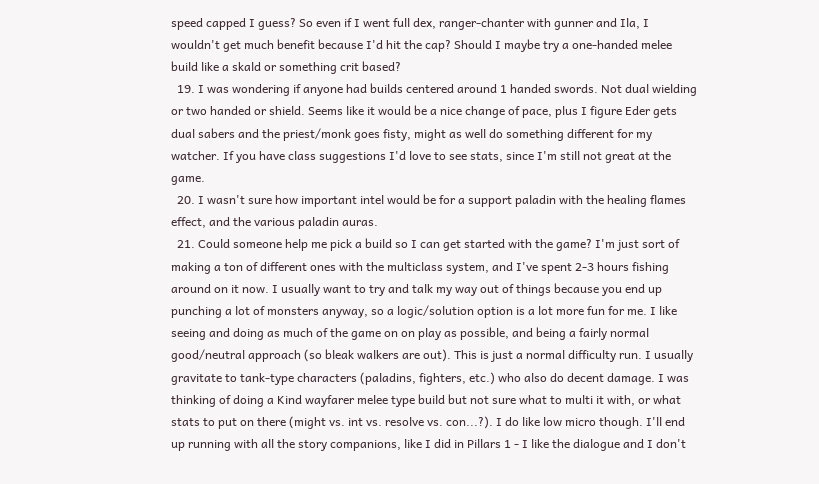speed capped I guess? So even if I went full dex, ranger-chanter with gunner and Ila, I wouldn't get much benefit because I'd hit the cap? Should I maybe try a one-handed melee build like a skald or something crit based?
  19. I was wondering if anyone had builds centered around 1 handed swords. Not dual wielding or two handed or shield. Seems like it would be a nice change of pace, plus I figure Eder gets dual sabers and the priest/monk goes fisty, might as well do something different for my watcher. If you have class suggestions I'd love to see stats, since I'm still not great at the game.
  20. I wasn't sure how important intel would be for a support paladin with the healing flames effect, and the various paladin auras.
  21. Could someone help me pick a build so I can get started with the game? I'm just sort of making a ton of different ones with the multiclass system, and I've spent 2-3 hours fishing around on it now. I usually want to try and talk my way out of things because you end up punching a lot of monsters anyway, so a logic/solution option is a lot more fun for me. I like seeing and doing as much of the game on on play as possible, and being a fairly normal good/neutral approach (so bleak walkers are out). This is just a normal difficulty run. I usually gravitate to tank-type characters (paladins, fighters, etc.) who also do decent damage. I was thinking of doing a Kind wayfarer melee type build but not sure what to multi it with, or what stats to put on there (might vs. int vs. resolve vs. con...?). I do like low micro though. I'll end up running with all the story companions, like I did in Pillars 1 - I like the dialogue and I don't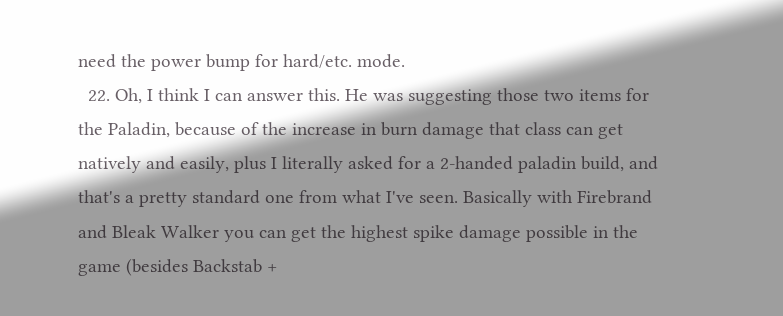need the power bump for hard/etc. mode.
  22. Oh, I think I can answer this. He was suggesting those two items for the Paladin, because of the increase in burn damage that class can get natively and easily, plus I literally asked for a 2-handed paladin build, and that's a pretty standard one from what I've seen. Basically with Firebrand and Bleak Walker you can get the highest spike damage possible in the game (besides Backstab +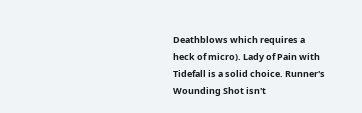Deathblows which requires a heck of micro). Lady of Pain with Tidefall is a solid choice. Runner's Wounding Shot isn't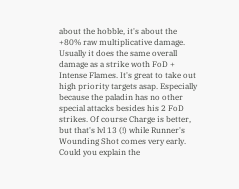about the hobble, it's about the +80% raw multiplicative damage. Usually it does the same overall damage as a strike woth FoD + Intense Flames. It's great to take out high priority targets asap. Especially because the paladin has no other special attacks besides his 2 FoD strikes. Of course Charge is better, but that's lvl 13 (!) while Runner's Wounding Shot comes very early. Could you explain the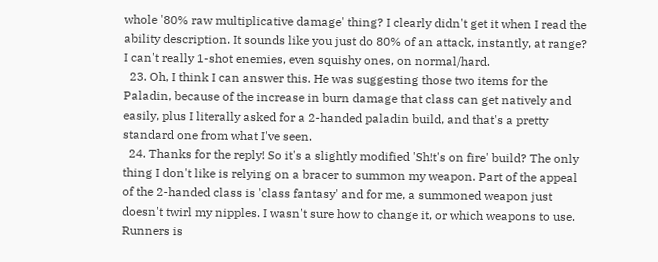whole '80% raw multiplicative damage' thing? I clearly didn't get it when I read the ability description. It sounds like you just do 80% of an attack, instantly, at range? I can't really 1-shot enemies, even squishy ones, on normal/hard.
  23. Oh, I think I can answer this. He was suggesting those two items for the Paladin, because of the increase in burn damage that class can get natively and easily, plus I literally asked for a 2-handed paladin build, and that's a pretty standard one from what I've seen.
  24. Thanks for the reply! So it's a slightly modified 'Sh!t's on fire' build? The only thing I don't like is relying on a bracer to summon my weapon. Part of the appeal of the 2-handed class is 'class fantasy' and for me, a summoned weapon just doesn't twirl my nipples. I wasn't sure how to change it, or which weapons to use. Runners is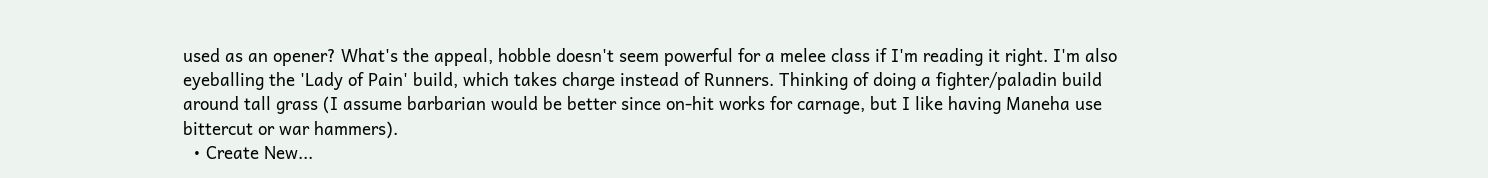used as an opener? What's the appeal, hobble doesn't seem powerful for a melee class if I'm reading it right. I'm also eyeballing the 'Lady of Pain' build, which takes charge instead of Runners. Thinking of doing a fighter/paladin build around tall grass (I assume barbarian would be better since on-hit works for carnage, but I like having Maneha use bittercut or war hammers).
  • Create New...